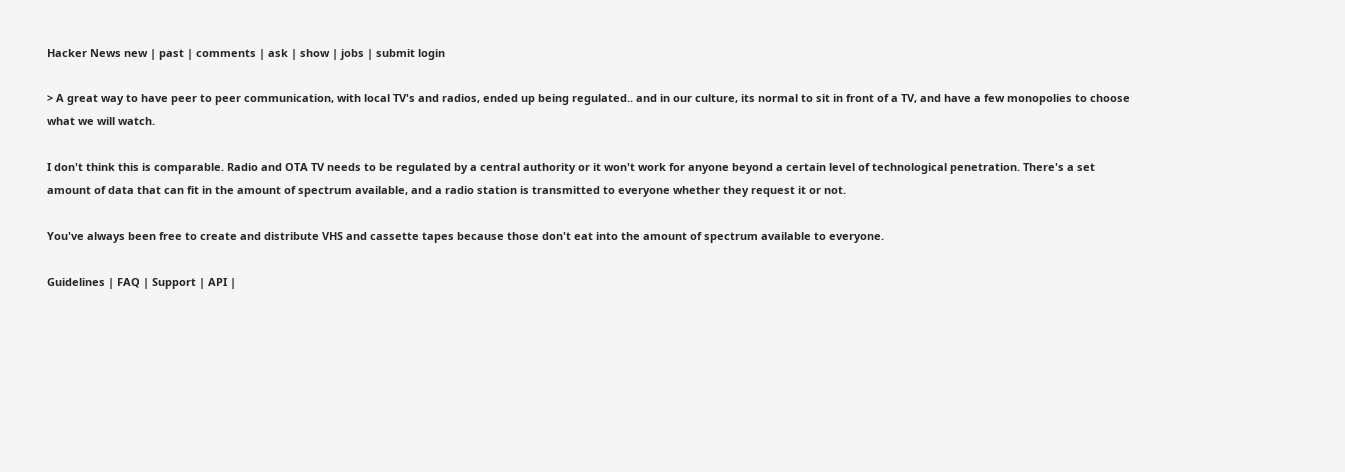Hacker News new | past | comments | ask | show | jobs | submit login

> A great way to have peer to peer communication, with local TV's and radios, ended up being regulated.. and in our culture, its normal to sit in front of a TV, and have a few monopolies to choose what we will watch.

I don't think this is comparable. Radio and OTA TV needs to be regulated by a central authority or it won't work for anyone beyond a certain level of technological penetration. There's a set amount of data that can fit in the amount of spectrum available, and a radio station is transmitted to everyone whether they request it or not.

You've always been free to create and distribute VHS and cassette tapes because those don't eat into the amount of spectrum available to everyone.

Guidelines | FAQ | Support | API |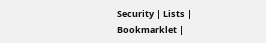Security | Lists | Bookmarklet |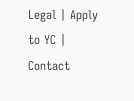Legal | Apply to YC | Contact